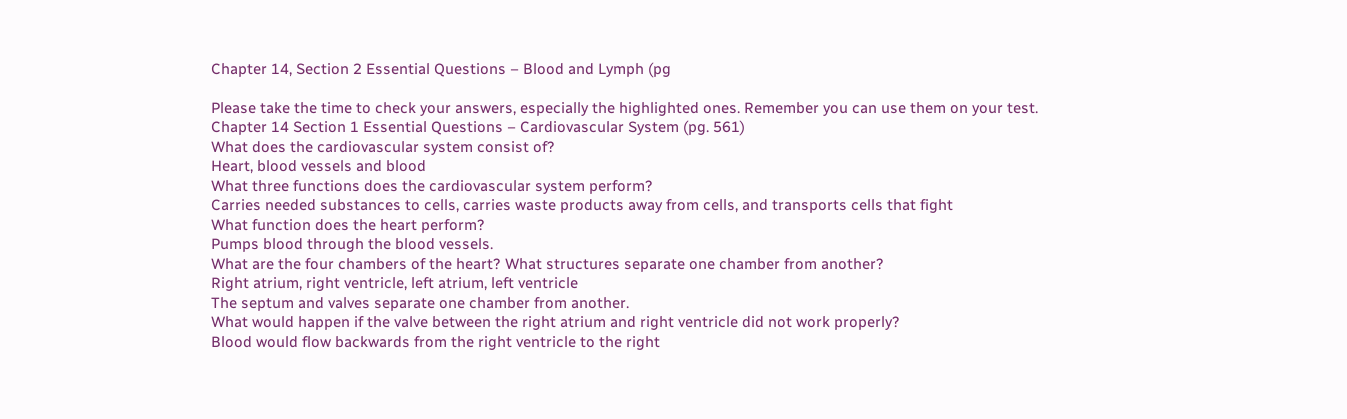Chapter 14, Section 2 Essential Questions – Blood and Lymph (pg

Please take the time to check your answers, especially the highlighted ones. Remember you can use them on your test.
Chapter 14 Section 1 Essential Questions – Cardiovascular System (pg. 561)
What does the cardiovascular system consist of?
Heart, blood vessels and blood
What three functions does the cardiovascular system perform?
Carries needed substances to cells, carries waste products away from cells, and transports cells that fight
What function does the heart perform?
Pumps blood through the blood vessels.
What are the four chambers of the heart? What structures separate one chamber from another?
Right atrium, right ventricle, left atrium, left ventricle
The septum and valves separate one chamber from another.
What would happen if the valve between the right atrium and right ventricle did not work properly?
Blood would flow backwards from the right ventricle to the right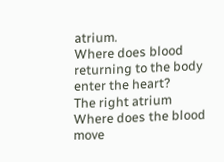atrium.
Where does blood returning to the body enter the heart?
The right atrium
Where does the blood move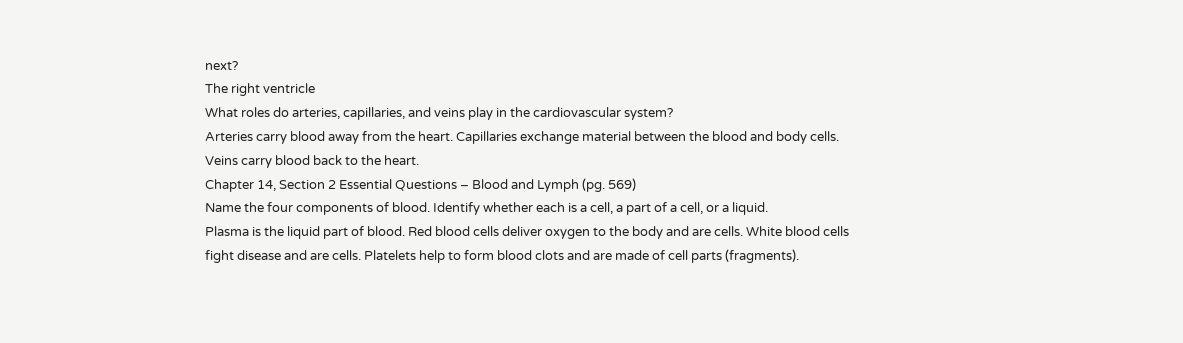next?
The right ventricle
What roles do arteries, capillaries, and veins play in the cardiovascular system?
Arteries carry blood away from the heart. Capillaries exchange material between the blood and body cells.
Veins carry blood back to the heart.
Chapter 14, Section 2 Essential Questions – Blood and Lymph (pg. 569)
Name the four components of blood. Identify whether each is a cell, a part of a cell, or a liquid.
Plasma is the liquid part of blood. Red blood cells deliver oxygen to the body and are cells. White blood cells
fight disease and are cells. Platelets help to form blood clots and are made of cell parts (fragments).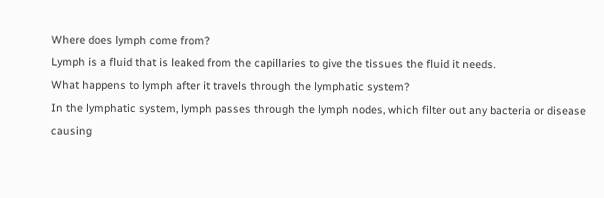Where does lymph come from?
Lymph is a fluid that is leaked from the capillaries to give the tissues the fluid it needs.
What happens to lymph after it travels through the lymphatic system?
In the lymphatic system, lymph passes through the lymph nodes, which filter out any bacteria or disease causing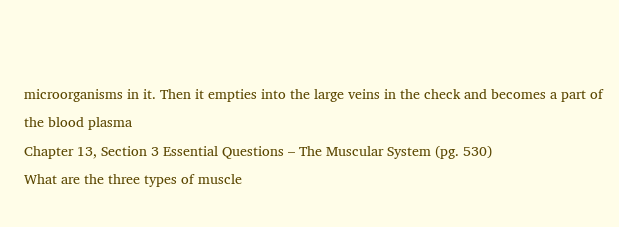microorganisms in it. Then it empties into the large veins in the check and becomes a part of the blood plasma
Chapter 13, Section 3 Essential Questions – The Muscular System (pg. 530)
What are the three types of muscle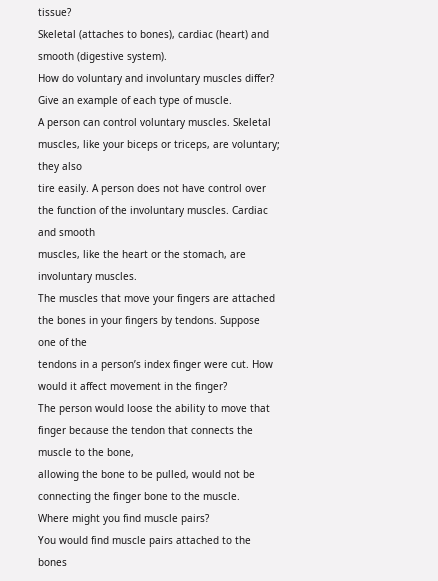tissue?
Skeletal (attaches to bones), cardiac (heart) and smooth (digestive system).
How do voluntary and involuntary muscles differ? Give an example of each type of muscle.
A person can control voluntary muscles. Skeletal muscles, like your biceps or triceps, are voluntary; they also
tire easily. A person does not have control over the function of the involuntary muscles. Cardiac and smooth
muscles, like the heart or the stomach, are involuntary muscles.
The muscles that move your fingers are attached the bones in your fingers by tendons. Suppose one of the
tendons in a person’s index finger were cut. How would it affect movement in the finger?
The person would loose the ability to move that finger because the tendon that connects the muscle to the bone,
allowing the bone to be pulled, would not be connecting the finger bone to the muscle.
Where might you find muscle pairs?
You would find muscle pairs attached to the bones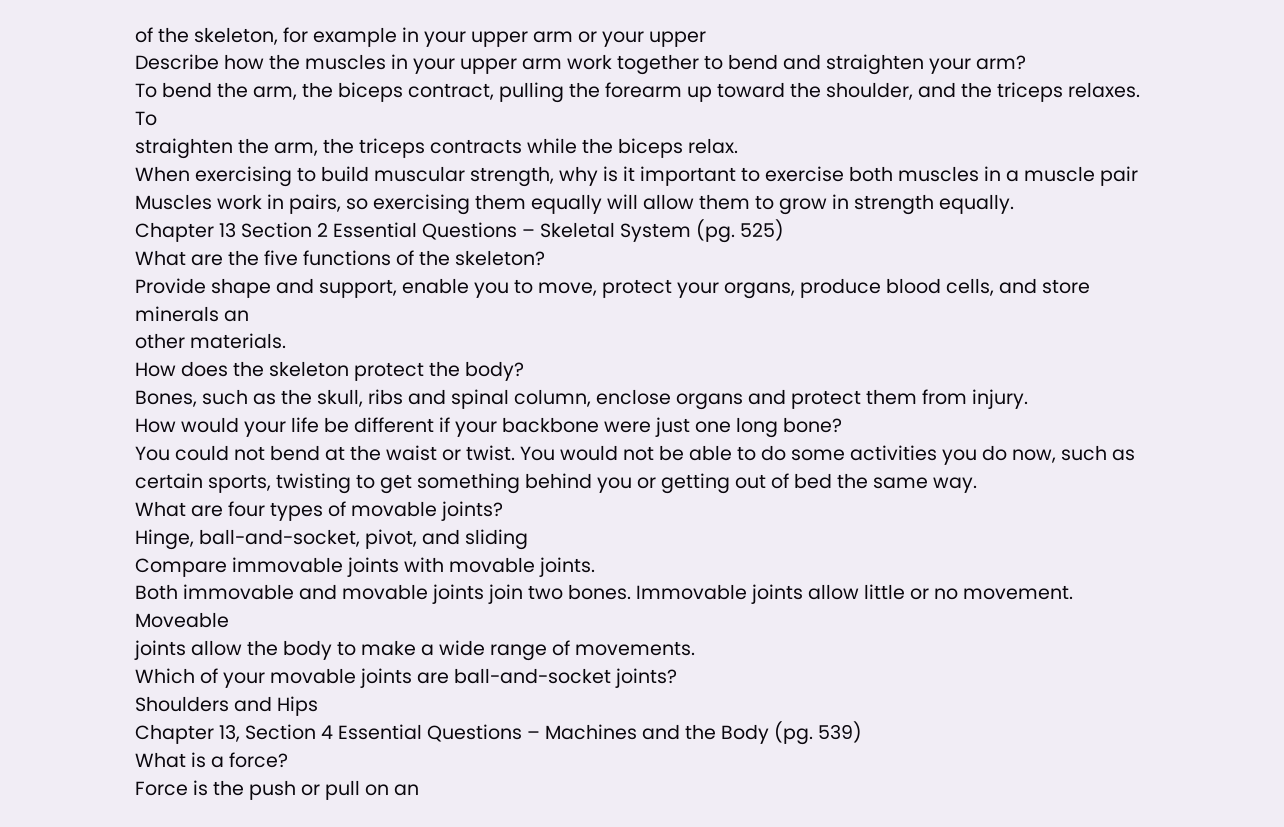of the skeleton, for example in your upper arm or your upper
Describe how the muscles in your upper arm work together to bend and straighten your arm?
To bend the arm, the biceps contract, pulling the forearm up toward the shoulder, and the triceps relaxes. To
straighten the arm, the triceps contracts while the biceps relax.
When exercising to build muscular strength, why is it important to exercise both muscles in a muscle pair
Muscles work in pairs, so exercising them equally will allow them to grow in strength equally.
Chapter 13 Section 2 Essential Questions – Skeletal System (pg. 525)
What are the five functions of the skeleton?
Provide shape and support, enable you to move, protect your organs, produce blood cells, and store minerals an
other materials.
How does the skeleton protect the body?
Bones, such as the skull, ribs and spinal column, enclose organs and protect them from injury.
How would your life be different if your backbone were just one long bone?
You could not bend at the waist or twist. You would not be able to do some activities you do now, such as
certain sports, twisting to get something behind you or getting out of bed the same way.
What are four types of movable joints?
Hinge, ball-and-socket, pivot, and sliding
Compare immovable joints with movable joints.
Both immovable and movable joints join two bones. Immovable joints allow little or no movement. Moveable
joints allow the body to make a wide range of movements.
Which of your movable joints are ball-and-socket joints?
Shoulders and Hips
Chapter 13, Section 4 Essential Questions – Machines and the Body (pg. 539)
What is a force?
Force is the push or pull on an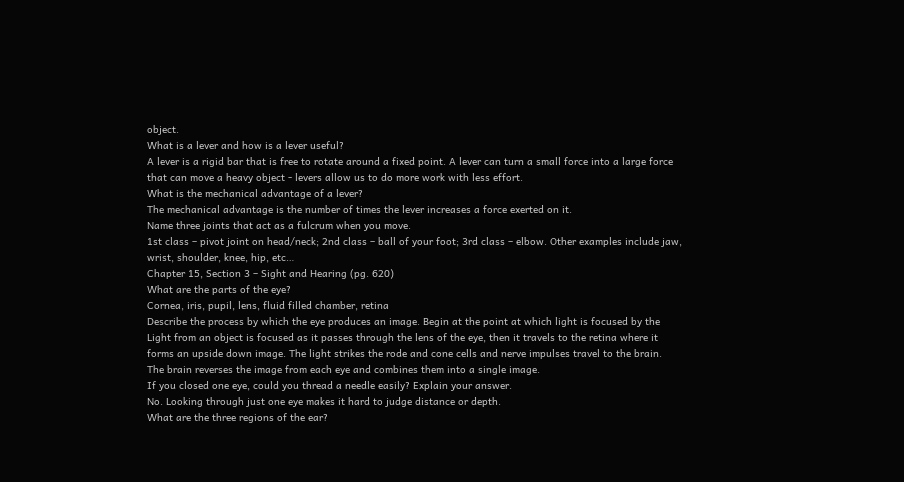object.
What is a lever and how is a lever useful?
A lever is a rigid bar that is free to rotate around a fixed point. A lever can turn a small force into a large force
that can move a heavy object - levers allow us to do more work with less effort.
What is the mechanical advantage of a lever?
The mechanical advantage is the number of times the lever increases a force exerted on it.
Name three joints that act as a fulcrum when you move.
1st class – pivot joint on head/neck; 2nd class – ball of your foot; 3rd class – elbow. Other examples include jaw,
wrist, shoulder, knee, hip, etc…
Chapter 15, Section 3 – Sight and Hearing (pg. 620)
What are the parts of the eye?
Cornea, iris, pupil, lens, fluid filled chamber, retina
Describe the process by which the eye produces an image. Begin at the point at which light is focused by the
Light from an object is focused as it passes through the lens of the eye, then it travels to the retina where it
forms an upside down image. The light strikes the rode and cone cells and nerve impulses travel to the brain.
The brain reverses the image from each eye and combines them into a single image.
If you closed one eye, could you thread a needle easily? Explain your answer.
No. Looking through just one eye makes it hard to judge distance or depth.
What are the three regions of the ear?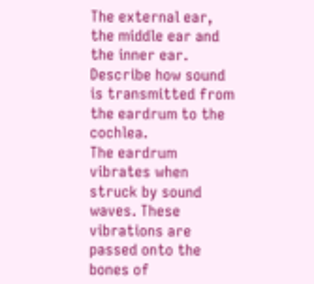The external ear, the middle ear and the inner ear.
Describe how sound is transmitted from the eardrum to the cochlea.
The eardrum vibrates when struck by sound waves. These vibrations are passed onto the bones of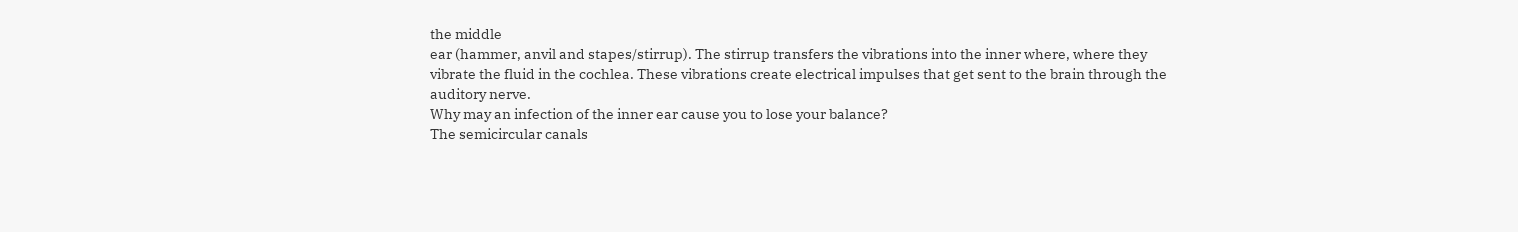the middle
ear (hammer, anvil and stapes/stirrup). The stirrup transfers the vibrations into the inner where, where they
vibrate the fluid in the cochlea. These vibrations create electrical impulses that get sent to the brain through the
auditory nerve.
Why may an infection of the inner ear cause you to lose your balance?
The semicircular canals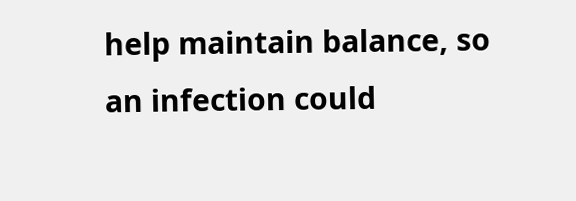help maintain balance, so an infection could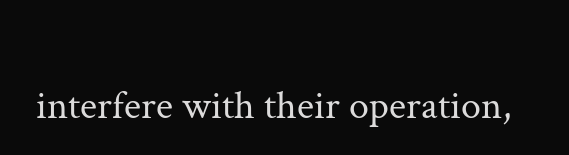interfere with their operation,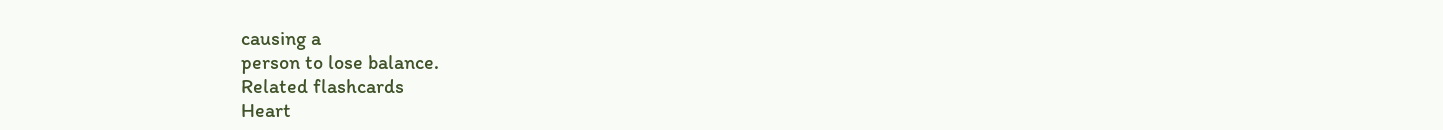causing a
person to lose balance.
Related flashcards
Heart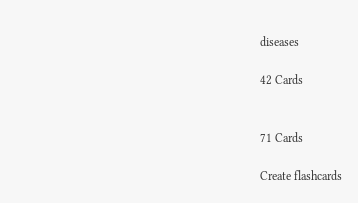diseases

42 Cards


71 Cards

Create flashcards